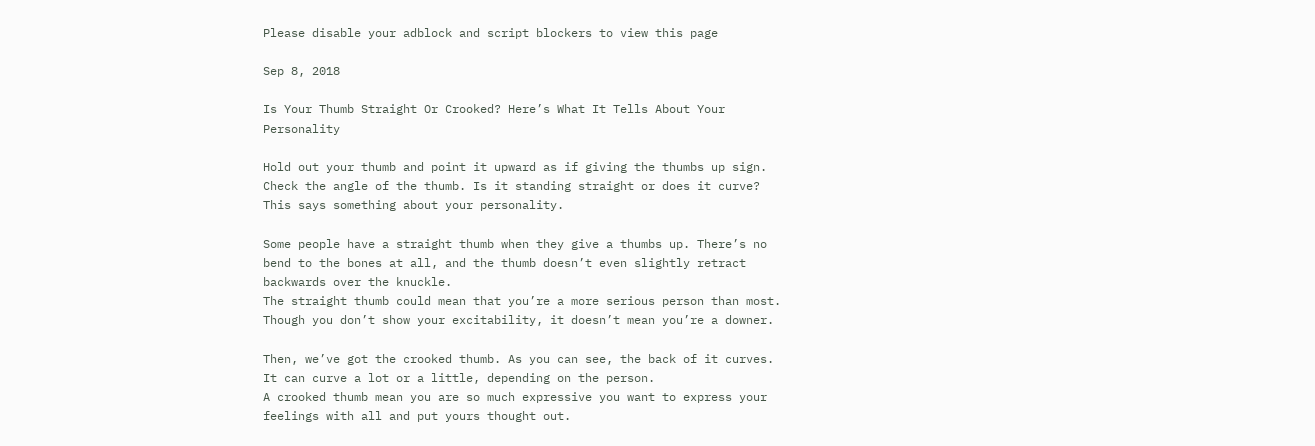Please disable your adblock and script blockers to view this page

Sep 8, 2018

Is Your Thumb Straight Or Crooked? Here’s What It Tells About Your Personality

Hold out your thumb and point it upward as if giving the thumbs up sign. Check the angle of the thumb. Is it standing straight or does it curve?
This says something about your personality.

Some people have a straight thumb when they give a thumbs up. There’s no bend to the bones at all, and the thumb doesn’t even slightly retract backwards over the knuckle.
The straight thumb could mean that you’re a more serious person than most. Though you don’t show your excitability, it doesn’t mean you’re a downer.

Then, we’ve got the crooked thumb. As you can see, the back of it curves. It can curve a lot or a little, depending on the person.
A crooked thumb mean you are so much expressive you want to express your feelings with all and put yours thought out.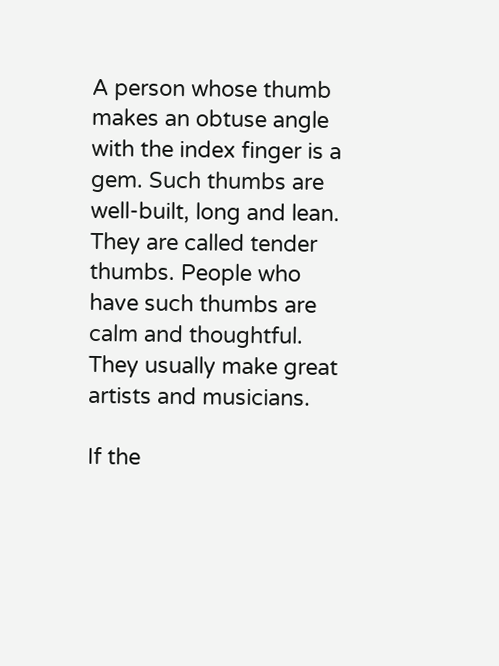A person whose thumb makes an obtuse angle with the index finger is a gem. Such thumbs are well-built, long and lean. They are called tender thumbs. People who have such thumbs are calm and thoughtful. They usually make great artists and musicians.

If the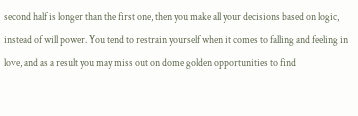second half is longer than the first one, then you make all your decisions based on logic, instead of will power. You tend to restrain yourself when it comes to falling and feeling in love, and as a result you may miss out on dome golden opportunities to find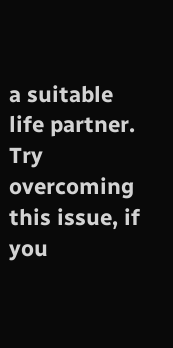a suitable life partner.
Try overcoming this issue, if you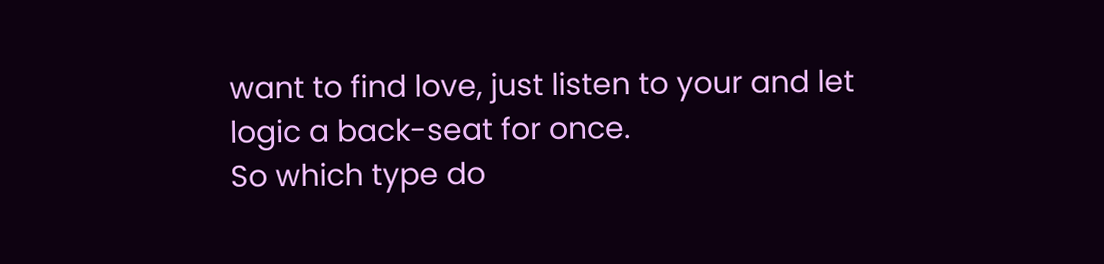want to find love, just listen to your and let logic a back-seat for once.
So which type do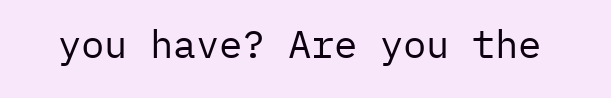you have? Are you the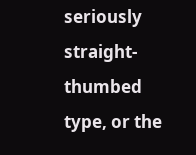seriously straight-thumbed type, or the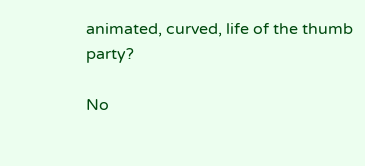animated, curved, life of the thumb party?

No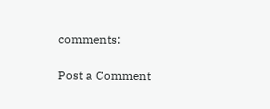comments:

Post a Comment